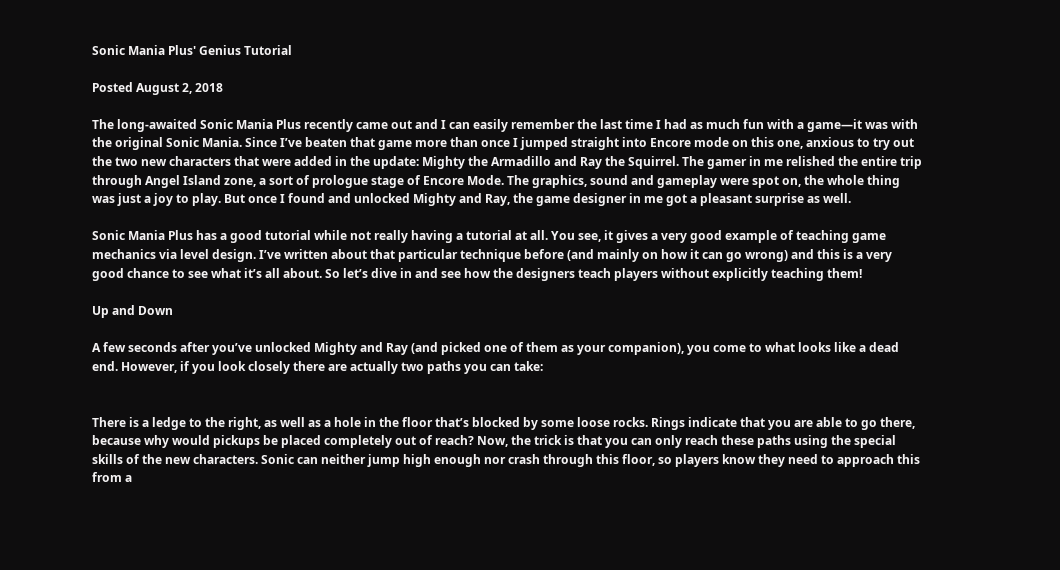Sonic Mania Plus' Genius Tutorial

Posted August 2, 2018

The long-awaited Sonic Mania Plus recently came out and I can easily remember the last time I had as much fun with a game—it was with the original Sonic Mania. Since I’ve beaten that game more than once I jumped straight into Encore mode on this one, anxious to try out the two new characters that were added in the update: Mighty the Armadillo and Ray the Squirrel. The gamer in me relished the entire trip through Angel Island zone, a sort of prologue stage of Encore Mode. The graphics, sound and gameplay were spot on, the whole thing was just a joy to play. But once I found and unlocked Mighty and Ray, the game designer in me got a pleasant surprise as well.

Sonic Mania Plus has a good tutorial while not really having a tutorial at all. You see, it gives a very good example of teaching game mechanics via level design. I’ve written about that particular technique before (and mainly on how it can go wrong) and this is a very good chance to see what it’s all about. So let’s dive in and see how the designers teach players without explicitly teaching them!

Up and Down

A few seconds after you’ve unlocked Mighty and Ray (and picked one of them as your companion), you come to what looks like a dead end. However, if you look closely there are actually two paths you can take:


There is a ledge to the right, as well as a hole in the floor that’s blocked by some loose rocks. Rings indicate that you are able to go there, because why would pickups be placed completely out of reach? Now, the trick is that you can only reach these paths using the special skills of the new characters. Sonic can neither jump high enough nor crash through this floor, so players know they need to approach this from a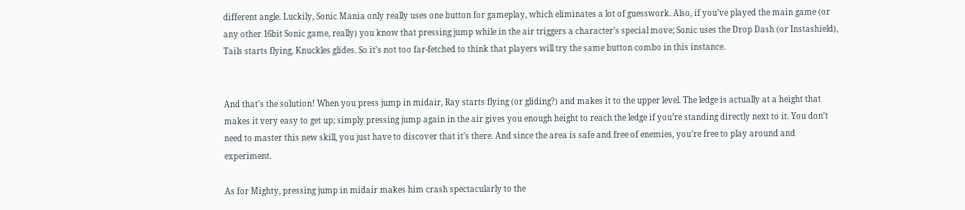different angle. Luckily, Sonic Mania only really uses one button for gameplay, which eliminates a lot of guesswork. Also, if you’ve played the main game (or any other 16bit Sonic game, really) you know that pressing jump while in the air triggers a character’s special move; Sonic uses the Drop Dash (or Instashield), Tails starts flying, Knuckles glides. So it’s not too far-fetched to think that players will try the same button combo in this instance.


And that’s the solution! When you press jump in midair, Ray starts flying (or gliding?) and makes it to the upper level. The ledge is actually at a height that makes it very easy to get up; simply pressing jump again in the air gives you enough height to reach the ledge if you’re standing directly next to it. You don’t need to master this new skill, you just have to discover that it’s there. And since the area is safe and free of enemies, you’re free to play around and experiment.

As for Mighty, pressing jump in midair makes him crash spectacularly to the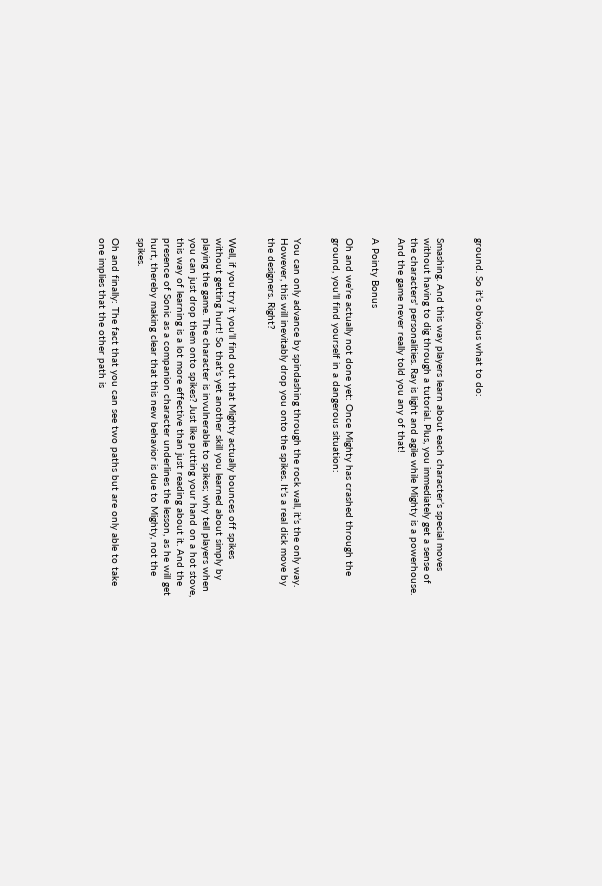ground. So it’s obvious what to do:


Smashing. And this way players learn about each character’s special moves without having to dig through a tutorial. Plus, you immediately get a sense of the characters' personalities. Ray is light and agile while Mighty is a powerhouse. And the game never really told you any of that!

A Pointy Bonus

Oh and we’re actually not done yet: Once Mighty has crashed through the ground, you’ll find yourself in a dangerous situation:


You can only advance by spindashing through the rock wall, it’s the only way. However, this will inevitably drop you onto the spikes. It’s a real dick move by the designers. Right?


Well, if you try it you’ll find out that Mighty actually bounces off spikes without getting hurt! So that’s yet another skill you learned about simply by playing the game. The character is invulnerable to spikes; why tell players when you can just drop them onto spikes? Just like putting your hand on a hot stove, this way of learning is a lot more effective than just reading about it. And the presence of Sonic as a companion character underlines the lesson, as he will get hurt, thereby making clear that this new behavior is due to Mighty, not the spikes.

Oh and finally: The fact that you can see two paths but are only able to take one implies that the other path is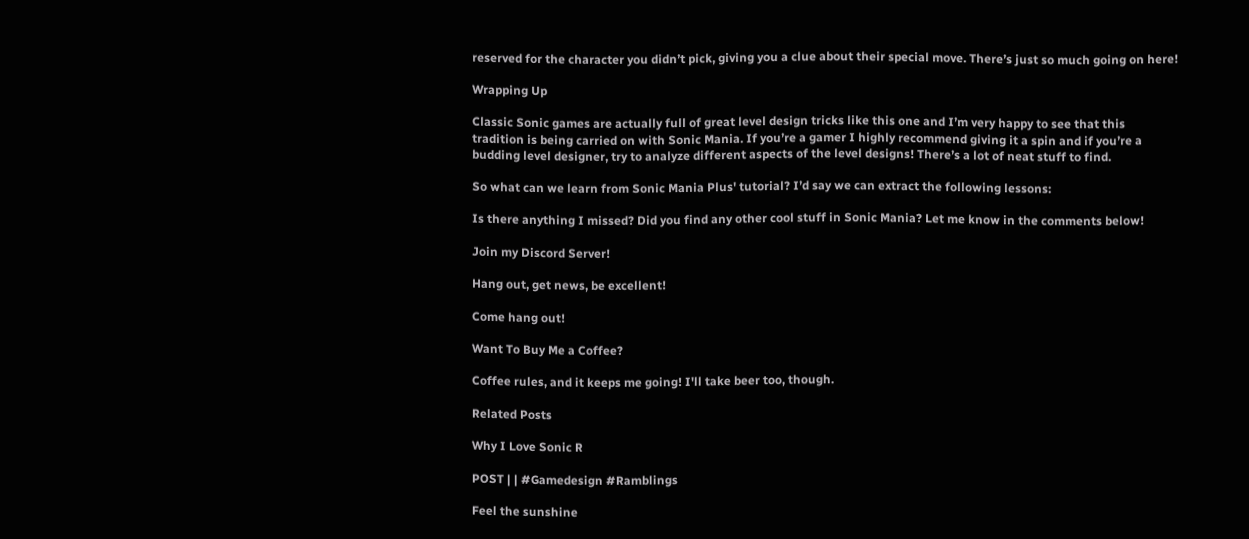reserved for the character you didn’t pick, giving you a clue about their special move. There’s just so much going on here!

Wrapping Up

Classic Sonic games are actually full of great level design tricks like this one and I’m very happy to see that this tradition is being carried on with Sonic Mania. If you’re a gamer I highly recommend giving it a spin and if you’re a budding level designer, try to analyze different aspects of the level designs! There’s a lot of neat stuff to find.

So what can we learn from Sonic Mania Plus' tutorial? I’d say we can extract the following lessons:

Is there anything I missed? Did you find any other cool stuff in Sonic Mania? Let me know in the comments below!

Join my Discord Server!

Hang out, get news, be excellent!

Come hang out!

Want To Buy Me a Coffee?

Coffee rules, and it keeps me going! I'll take beer too, though.

Related Posts

Why I Love Sonic R

POST | | #Gamedesign #Ramblings

Feel the sunshine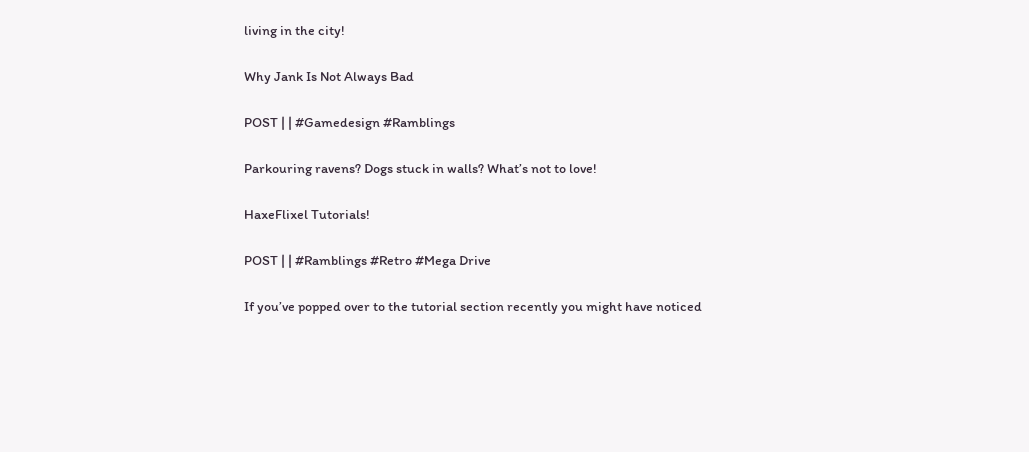living in the city!

Why Jank Is Not Always Bad

POST | | #Gamedesign #Ramblings

Parkouring ravens? Dogs stuck in walls? What’s not to love!

HaxeFlixel Tutorials!

POST | | #Ramblings #Retro #Mega Drive

If you’ve popped over to the tutorial section recently you might have noticed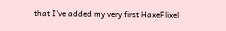that I’ve added my very first HaxeFlixel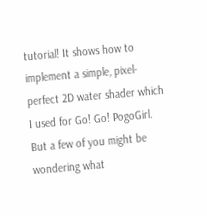tutorial! It shows how to implement a simple, pixel-perfect 2D water shader which I used for Go! Go! PogoGirl. But a few of you might be wondering what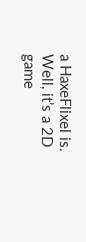a HaxeFlixel is. Well, it’s a 2D game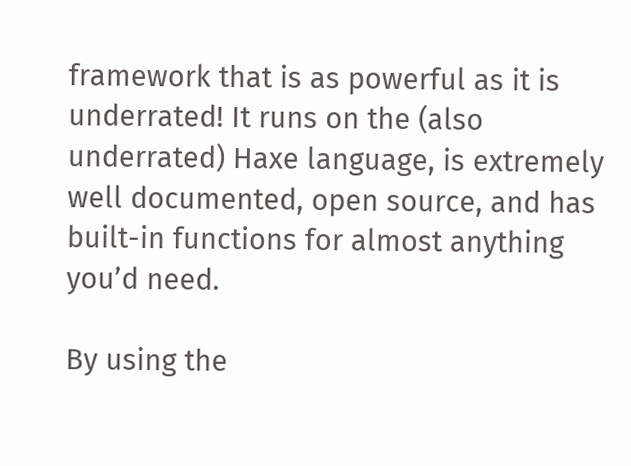framework that is as powerful as it is underrated! It runs on the (also underrated) Haxe language, is extremely well documented, open source, and has built-in functions for almost anything you’d need.

By using the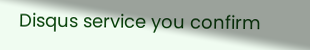Disqus service you confirm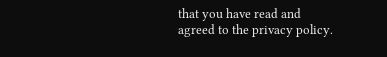that you have read and agreed to the privacy policy.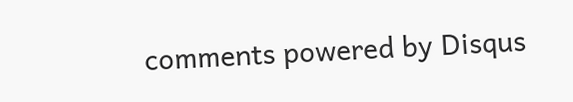comments powered by Disqus